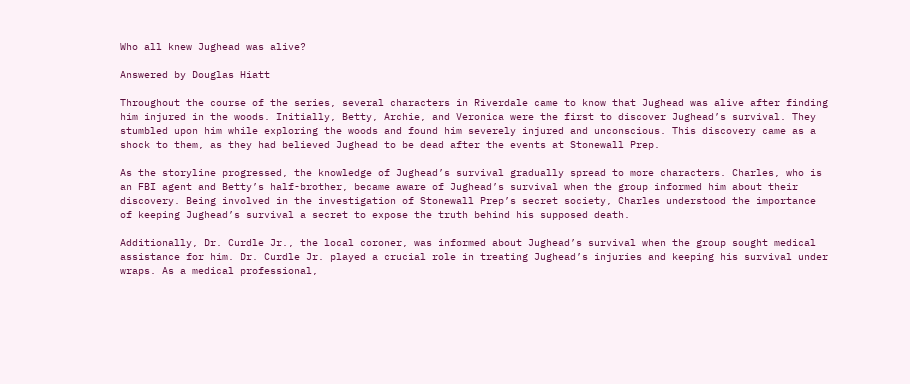Who all knew Jughead was alive?

Answered by Douglas Hiatt

Throughout the course of the series, several characters in Riverdale came to know that Jughead was alive after finding him injured in the woods. Initially, Betty, Archie, and Veronica were the first to discover Jughead’s survival. They stumbled upon him while exploring the woods and found him severely injured and unconscious. This discovery came as a shock to them, as they had believed Jughead to be dead after the events at Stonewall Prep.

As the storyline progressed, the knowledge of Jughead’s survival gradually spread to more characters. Charles, who is an FBI agent and Betty’s half-brother, became aware of Jughead’s survival when the group informed him about their discovery. Being involved in the investigation of Stonewall Prep’s secret society, Charles understood the importance of keeping Jughead’s survival a secret to expose the truth behind his supposed death.

Additionally, Dr. Curdle Jr., the local coroner, was informed about Jughead’s survival when the group sought medical assistance for him. Dr. Curdle Jr. played a crucial role in treating Jughead’s injuries and keeping his survival under wraps. As a medical professional,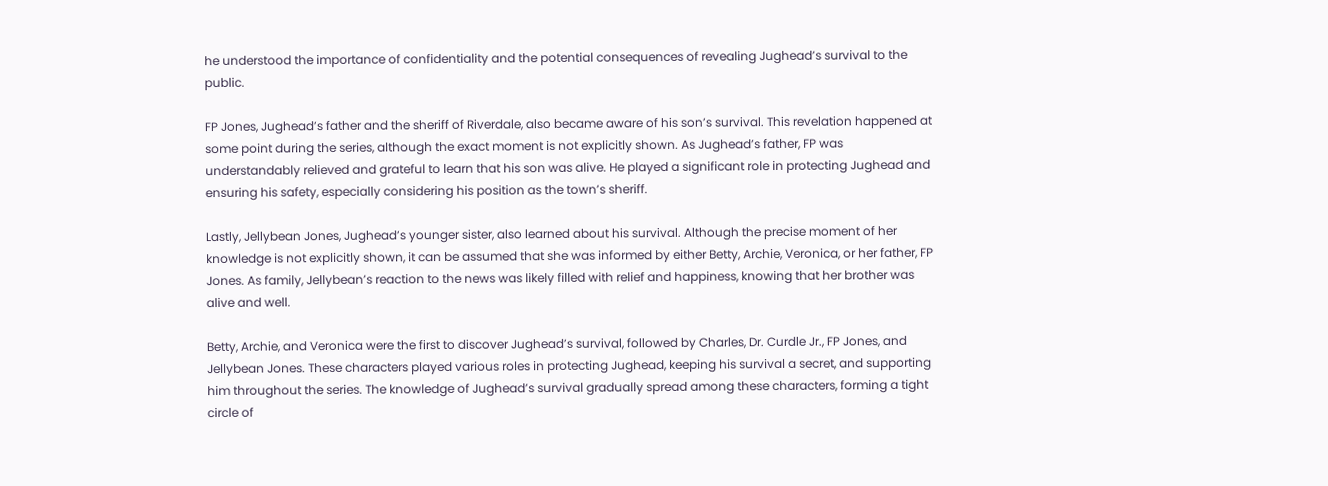he understood the importance of confidentiality and the potential consequences of revealing Jughead’s survival to the public.

FP Jones, Jughead’s father and the sheriff of Riverdale, also became aware of his son’s survival. This revelation happened at some point during the series, although the exact moment is not explicitly shown. As Jughead’s father, FP was understandably relieved and grateful to learn that his son was alive. He played a significant role in protecting Jughead and ensuring his safety, especially considering his position as the town’s sheriff.

Lastly, Jellybean Jones, Jughead’s younger sister, also learned about his survival. Although the precise moment of her knowledge is not explicitly shown, it can be assumed that she was informed by either Betty, Archie, Veronica, or her father, FP Jones. As family, Jellybean’s reaction to the news was likely filled with relief and happiness, knowing that her brother was alive and well.

Betty, Archie, and Veronica were the first to discover Jughead’s survival, followed by Charles, Dr. Curdle Jr., FP Jones, and Jellybean Jones. These characters played various roles in protecting Jughead, keeping his survival a secret, and supporting him throughout the series. The knowledge of Jughead’s survival gradually spread among these characters, forming a tight circle of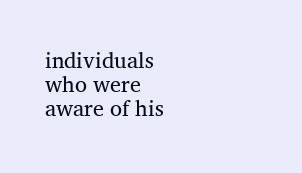individuals who were aware of his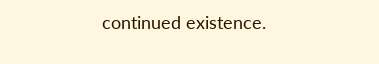continued existence.